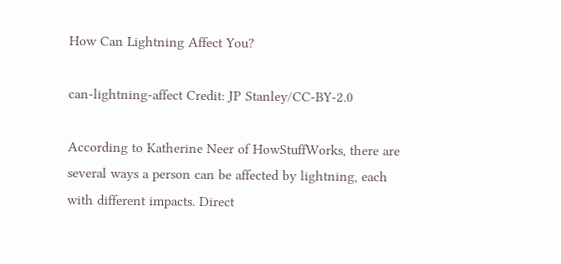How Can Lightning Affect You?

can-lightning-affect Credit: JP Stanley/CC-BY-2.0

According to Katherine Neer of HowStuffWorks, there are several ways a person can be affected by lightning, each with different impacts. Direct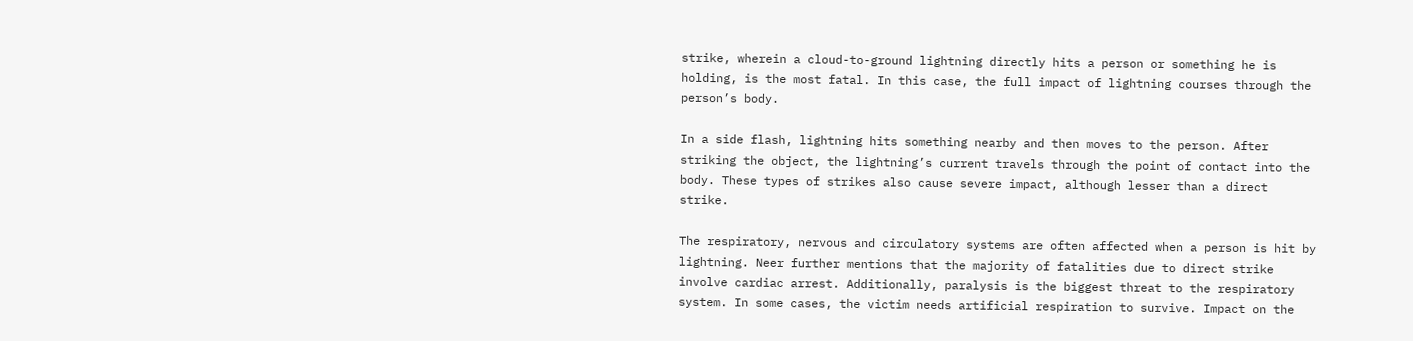strike, wherein a cloud-to-ground lightning directly hits a person or something he is holding, is the most fatal. In this case, the full impact of lightning courses through the person’s body.

In a side flash, lightning hits something nearby and then moves to the person. After striking the object, the lightning’s current travels through the point of contact into the body. These types of strikes also cause severe impact, although lesser than a direct strike.

The respiratory, nervous and circulatory systems are often affected when a person is hit by lightning. Neer further mentions that the majority of fatalities due to direct strike involve cardiac arrest. Additionally, paralysis is the biggest threat to the respiratory system. In some cases, the victim needs artificial respiration to survive. Impact on the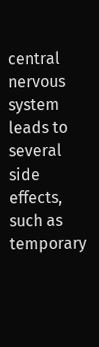central nervous system leads to several side effects, such as temporary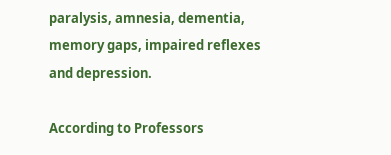paralysis, amnesia, dementia, memory gaps, impaired reflexes and depression.

According to Professors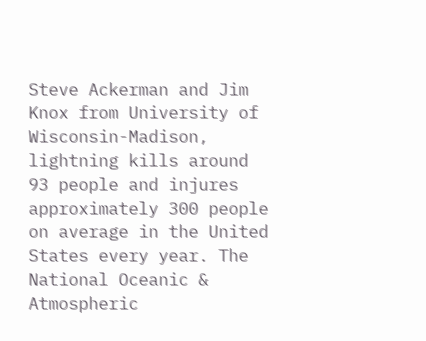Steve Ackerman and Jim Knox from University of Wisconsin-Madison, lightning kills around 93 people and injures approximately 300 people on average in the United States every year. The National Oceanic & Atmospheric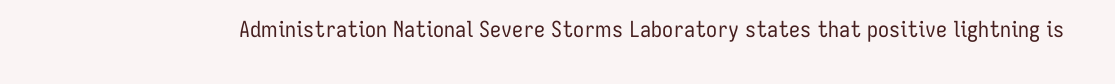Administration National Severe Storms Laboratory states that positive lightning is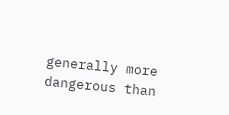generally more dangerous than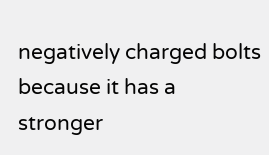negatively charged bolts because it has a stronger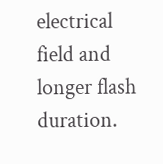electrical field and longer flash duration.